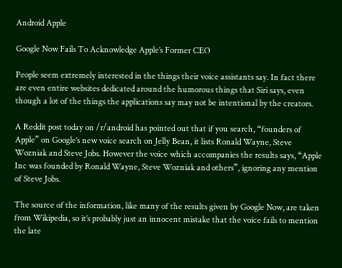Android Apple

Google Now Fails To Acknowledge Apple’s Former CEO

People seem extremely interested in the things their voice assistants say. In fact there are even entire websites dedicated around the humorous things that Siri says, even though a lot of the things the applications say may not be intentional by the creators.

A Reddit post today on /r/android has pointed out that if you search, “founders of Apple” on Google’s new voice search on Jelly Bean, it lists Ronald Wayne, Steve Wozniak and Steve Jobs. However the voice which accompanies the results says, “Apple Inc was founded by Ronald Wayne, Steve Wozniak and others”, ignoring any mention of Steve Jobs.

The source of the information, like many of the results given by Google Now, are taken from Wikipedia, so it’s probably just an innocent mistake that the voice fails to mention the late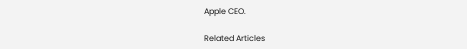Apple CEO.

Related Articles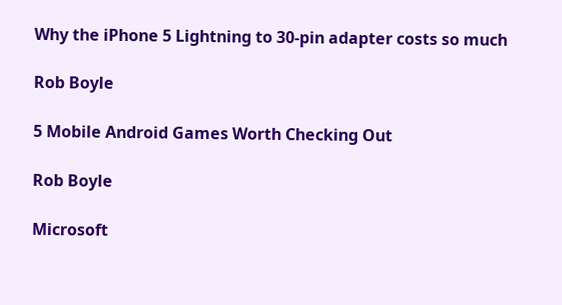Why the iPhone 5 Lightning to 30-pin adapter costs so much

Rob Boyle

5 Mobile Android Games Worth Checking Out

Rob Boyle

Microsoft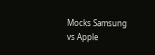Mocks Samsung vs Apple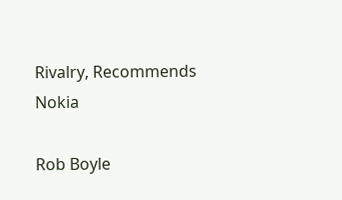Rivalry, Recommends Nokia

Rob Boyle